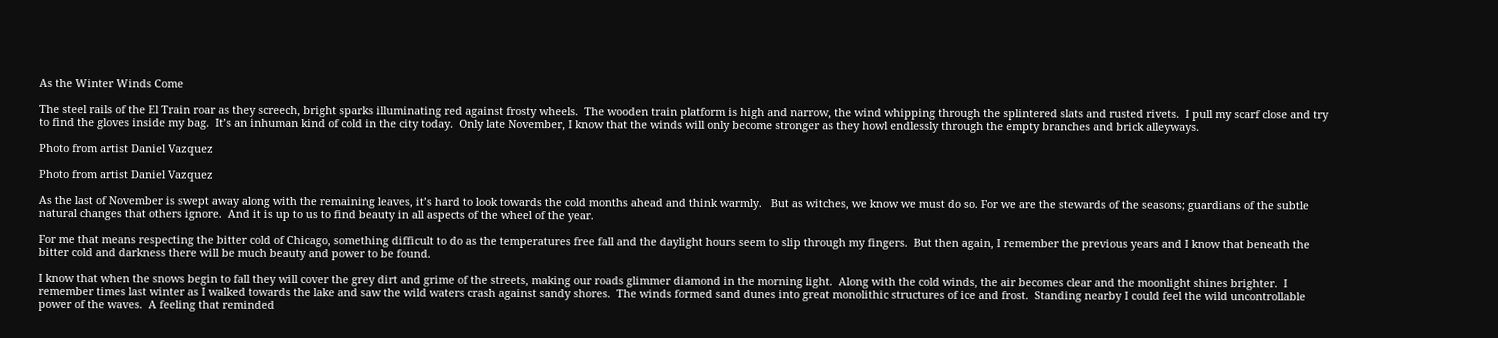As the Winter Winds Come

The steel rails of the El Train roar as they screech, bright sparks illuminating red against frosty wheels.  The wooden train platform is high and narrow, the wind whipping through the splintered slats and rusted rivets.  I pull my scarf close and try to find the gloves inside my bag.  It’s an inhuman kind of cold in the city today.  Only late November, I know that the winds will only become stronger as they howl endlessly through the empty branches and brick alleyways.

Photo from artist Daniel Vazquez

Photo from artist Daniel Vazquez

As the last of November is swept away along with the remaining leaves, it’s hard to look towards the cold months ahead and think warmly.   But as witches, we know we must do so. For we are the stewards of the seasons; guardians of the subtle natural changes that others ignore.  And it is up to us to find beauty in all aspects of the wheel of the year.

For me that means respecting the bitter cold of Chicago, something difficult to do as the temperatures free fall and the daylight hours seem to slip through my fingers.  But then again, I remember the previous years and I know that beneath the bitter cold and darkness there will be much beauty and power to be found.

I know that when the snows begin to fall they will cover the grey dirt and grime of the streets, making our roads glimmer diamond in the morning light.  Along with the cold winds, the air becomes clear and the moonlight shines brighter.  I remember times last winter as I walked towards the lake and saw the wild waters crash against sandy shores.  The winds formed sand dunes into great monolithic structures of ice and frost.  Standing nearby I could feel the wild uncontrollable power of the waves.  A feeling that reminded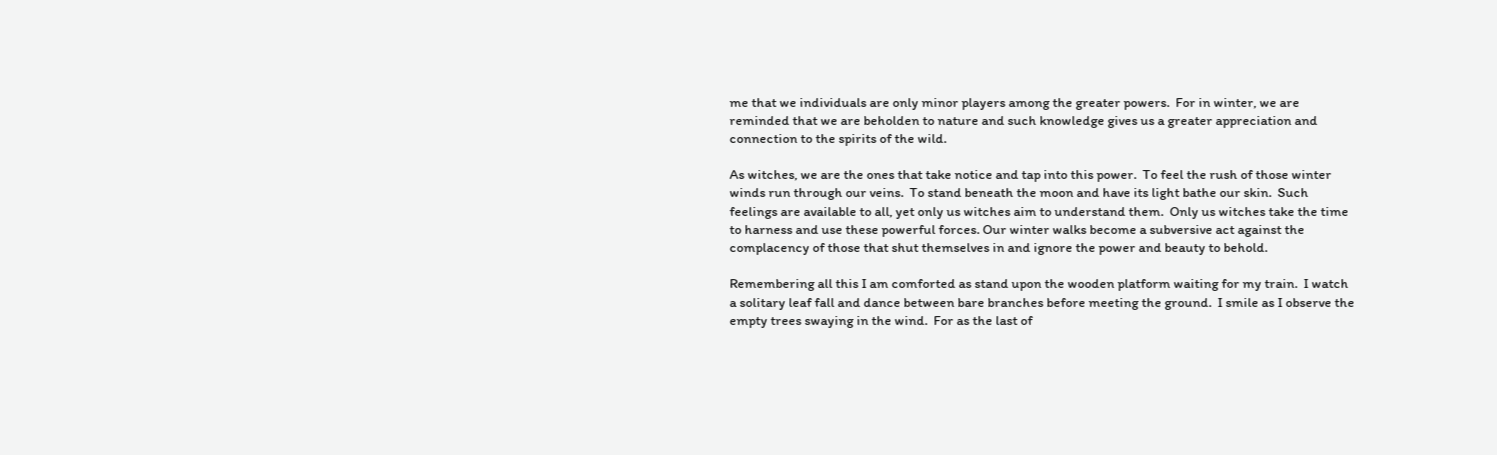me that we individuals are only minor players among the greater powers.  For in winter, we are reminded that we are beholden to nature and such knowledge gives us a greater appreciation and connection to the spirits of the wild.

As witches, we are the ones that take notice and tap into this power.  To feel the rush of those winter winds run through our veins.  To stand beneath the moon and have its light bathe our skin.  Such feelings are available to all, yet only us witches aim to understand them.  Only us witches take the time to harness and use these powerful forces. Our winter walks become a subversive act against the complacency of those that shut themselves in and ignore the power and beauty to behold.

Remembering all this I am comforted as stand upon the wooden platform waiting for my train.  I watch a solitary leaf fall and dance between bare branches before meeting the ground.  I smile as I observe the empty trees swaying in the wind.  For as the last of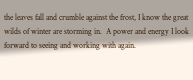the leaves fall and crumble against the frost, I know the great wilds of winter are storming in.  A power and energy I look forward to seeing and working with again.